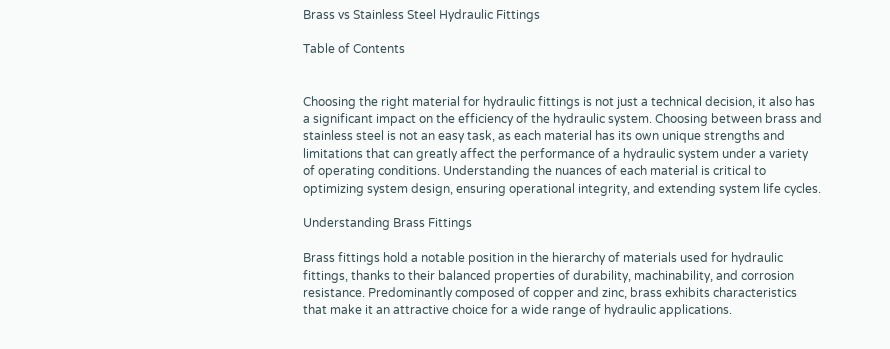Brass vs Stainless Steel Hydraulic Fittings

Table of Contents


Choosing the right material for hydraulic fittings is not just a technical decision, it also has a significant impact on the efficiency of the hydraulic system. Choosing between brass and stainless steel is not an easy task, as each material has its own unique strengths and limitations that can greatly affect the performance of a hydraulic system under a variety of operating conditions. Understanding the nuances of each material is critical to optimizing system design, ensuring operational integrity, and extending system life cycles.

Understanding Brass Fittings

Brass fittings hold a notable position in the hierarchy of materials used for hydraulic fittings, thanks to their balanced properties of durability, machinability, and corrosion resistance. Predominantly composed of copper and zinc, brass exhibits characteristics that make it an attractive choice for a wide range of hydraulic applications.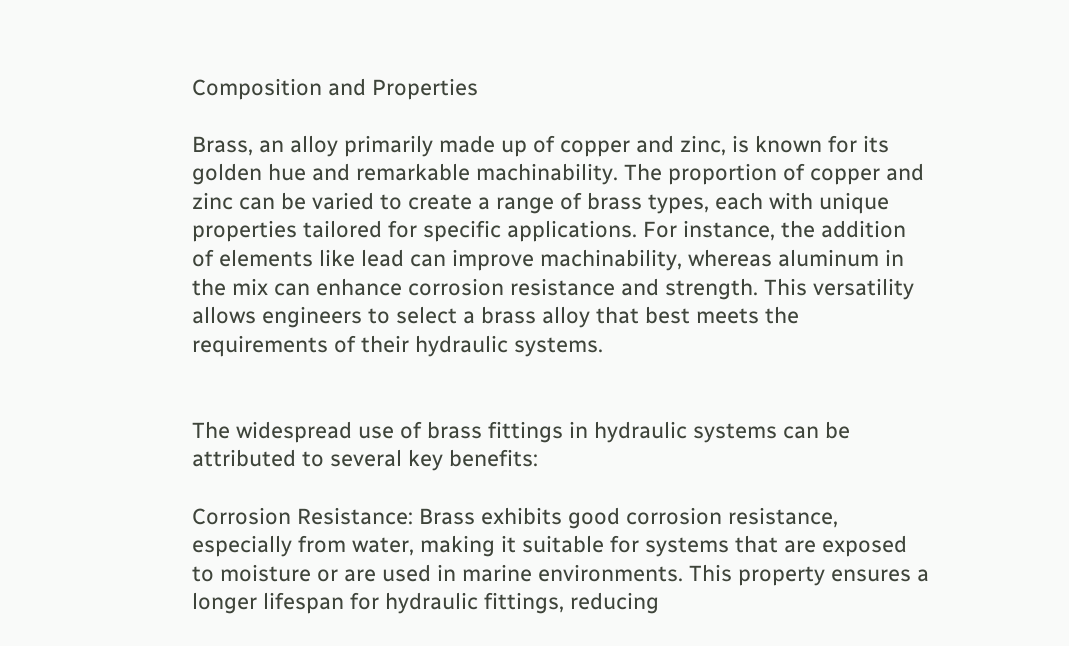Composition and Properties

Brass, an alloy primarily made up of copper and zinc, is known for its golden hue and remarkable machinability. The proportion of copper and zinc can be varied to create a range of brass types, each with unique properties tailored for specific applications. For instance, the addition of elements like lead can improve machinability, whereas aluminum in the mix can enhance corrosion resistance and strength. This versatility allows engineers to select a brass alloy that best meets the requirements of their hydraulic systems.


The widespread use of brass fittings in hydraulic systems can be attributed to several key benefits:

Corrosion Resistance: Brass exhibits good corrosion resistance, especially from water, making it suitable for systems that are exposed to moisture or are used in marine environments. This property ensures a longer lifespan for hydraulic fittings, reducing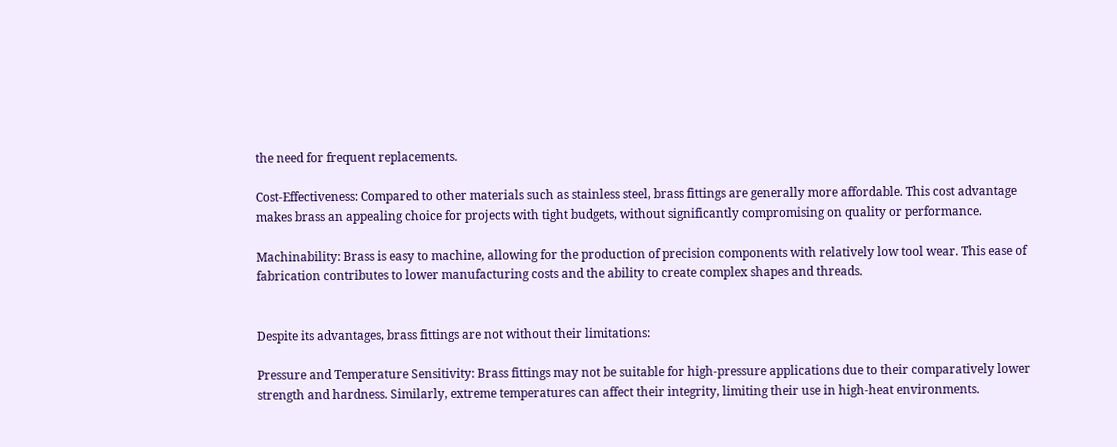the need for frequent replacements.

Cost-Effectiveness: Compared to other materials such as stainless steel, brass fittings are generally more affordable. This cost advantage makes brass an appealing choice for projects with tight budgets, without significantly compromising on quality or performance.

Machinability: Brass is easy to machine, allowing for the production of precision components with relatively low tool wear. This ease of fabrication contributes to lower manufacturing costs and the ability to create complex shapes and threads.


Despite its advantages, brass fittings are not without their limitations:

Pressure and Temperature Sensitivity: Brass fittings may not be suitable for high-pressure applications due to their comparatively lower strength and hardness. Similarly, extreme temperatures can affect their integrity, limiting their use in high-heat environments.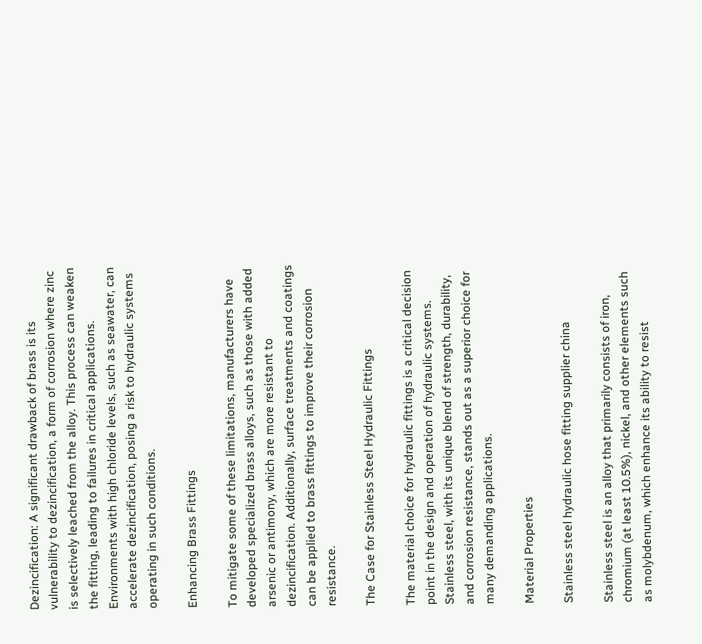Dezincification: A significant drawback of brass is its vulnerability to dezincification, a form of corrosion where zinc is selectively leached from the alloy. This process can weaken the fitting, leading to failures in critical applications. Environments with high chloride levels, such as seawater, can accelerate dezincification, posing a risk to hydraulic systems operating in such conditions.

Enhancing Brass Fittings

To mitigate some of these limitations, manufacturers have developed specialized brass alloys, such as those with added arsenic or antimony, which are more resistant to dezincification. Additionally, surface treatments and coatings can be applied to brass fittings to improve their corrosion resistance.

The Case for Stainless Steel Hydraulic Fittings

The material choice for hydraulic fittings is a critical decision point in the design and operation of hydraulic systems. Stainless steel, with its unique blend of strength, durability, and corrosion resistance, stands out as a superior choice for many demanding applications.

Material Properties

Stainless steel hydraulic hose fitting supplier china

Stainless steel is an alloy that primarily consists of iron, chromium (at least 10.5%), nickel, and other elements such as molybdenum, which enhance its ability to resist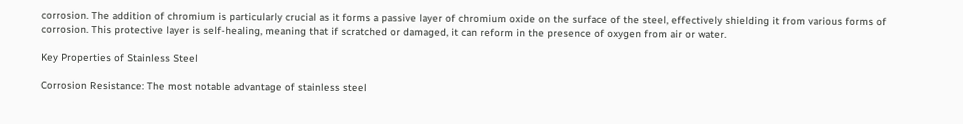corrosion. The addition of chromium is particularly crucial as it forms a passive layer of chromium oxide on the surface of the steel, effectively shielding it from various forms of corrosion. This protective layer is self-healing, meaning that if scratched or damaged, it can reform in the presence of oxygen from air or water.

Key Properties of Stainless Steel

Corrosion Resistance: The most notable advantage of stainless steel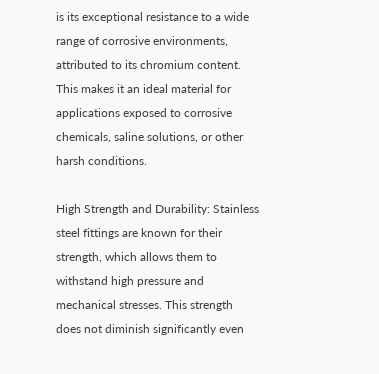is its exceptional resistance to a wide range of corrosive environments, attributed to its chromium content. This makes it an ideal material for applications exposed to corrosive chemicals, saline solutions, or other harsh conditions.

High Strength and Durability: Stainless steel fittings are known for their strength, which allows them to withstand high pressure and mechanical stresses. This strength does not diminish significantly even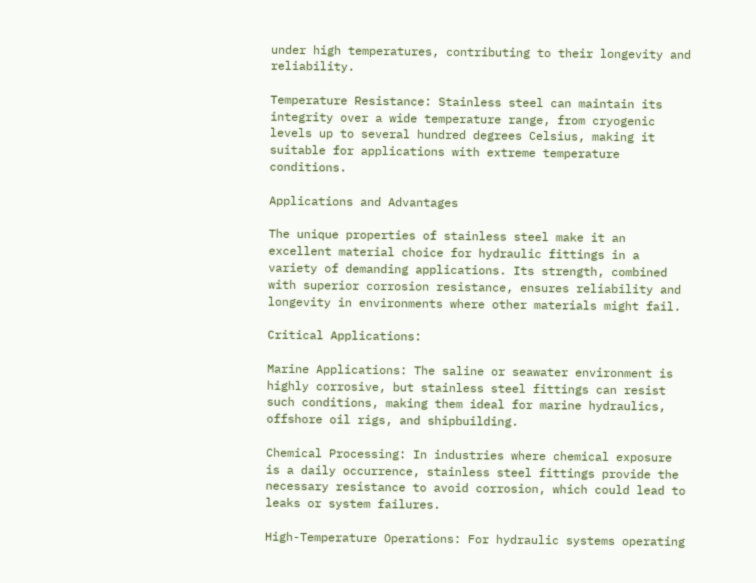under high temperatures, contributing to their longevity and reliability.

Temperature Resistance: Stainless steel can maintain its integrity over a wide temperature range, from cryogenic levels up to several hundred degrees Celsius, making it suitable for applications with extreme temperature conditions.

Applications and Advantages

The unique properties of stainless steel make it an excellent material choice for hydraulic fittings in a variety of demanding applications. Its strength, combined with superior corrosion resistance, ensures reliability and longevity in environments where other materials might fail.

Critical Applications:

Marine Applications: The saline or seawater environment is highly corrosive, but stainless steel fittings can resist such conditions, making them ideal for marine hydraulics, offshore oil rigs, and shipbuilding.

Chemical Processing: In industries where chemical exposure is a daily occurrence, stainless steel fittings provide the necessary resistance to avoid corrosion, which could lead to leaks or system failures.

High-Temperature Operations: For hydraulic systems operating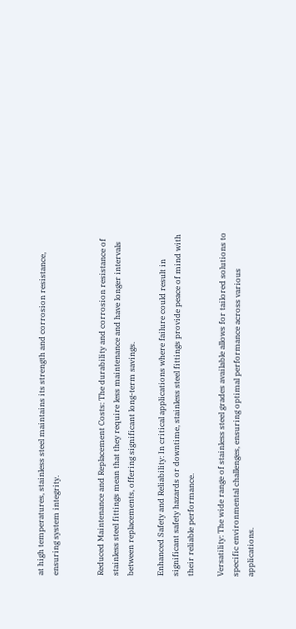at high temperatures, stainless steel maintains its strength and corrosion resistance, ensuring system integrity.


Reduced Maintenance and Replacement Costs: The durability and corrosion resistance of stainless steel fittings mean that they require less maintenance and have longer intervals between replacements, offering significant long-term savings.

Enhanced Safety and Reliability: In critical applications where failure could result in significant safety hazards or downtime, stainless steel fittings provide peace of mind with their reliable performance.

Versatility: The wide range of stainless steel grades available allows for tailored solutions to specific environmental challenges, ensuring optimal performance across various applications.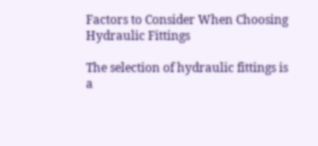Factors to Consider When Choosing Hydraulic Fittings

The selection of hydraulic fittings is a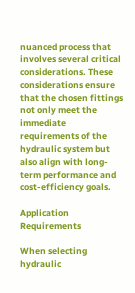nuanced process that involves several critical considerations. These considerations ensure that the chosen fittings not only meet the immediate requirements of the hydraulic system but also align with long-term performance and cost-efficiency goals.

Application Requirements

When selecting hydraulic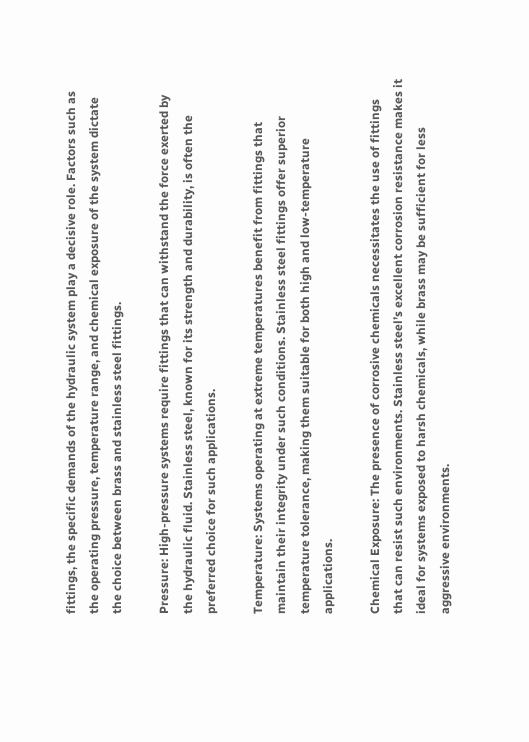fittings, the specific demands of the hydraulic system play a decisive role. Factors such as the operating pressure, temperature range, and chemical exposure of the system dictate the choice between brass and stainless steel fittings.

Pressure: High-pressure systems require fittings that can withstand the force exerted by the hydraulic fluid. Stainless steel, known for its strength and durability, is often the preferred choice for such applications.

Temperature: Systems operating at extreme temperatures benefit from fittings that maintain their integrity under such conditions. Stainless steel fittings offer superior temperature tolerance, making them suitable for both high and low-temperature applications.

Chemical Exposure: The presence of corrosive chemicals necessitates the use of fittings that can resist such environments. Stainless steel’s excellent corrosion resistance makes it ideal for systems exposed to harsh chemicals, while brass may be sufficient for less aggressive environments.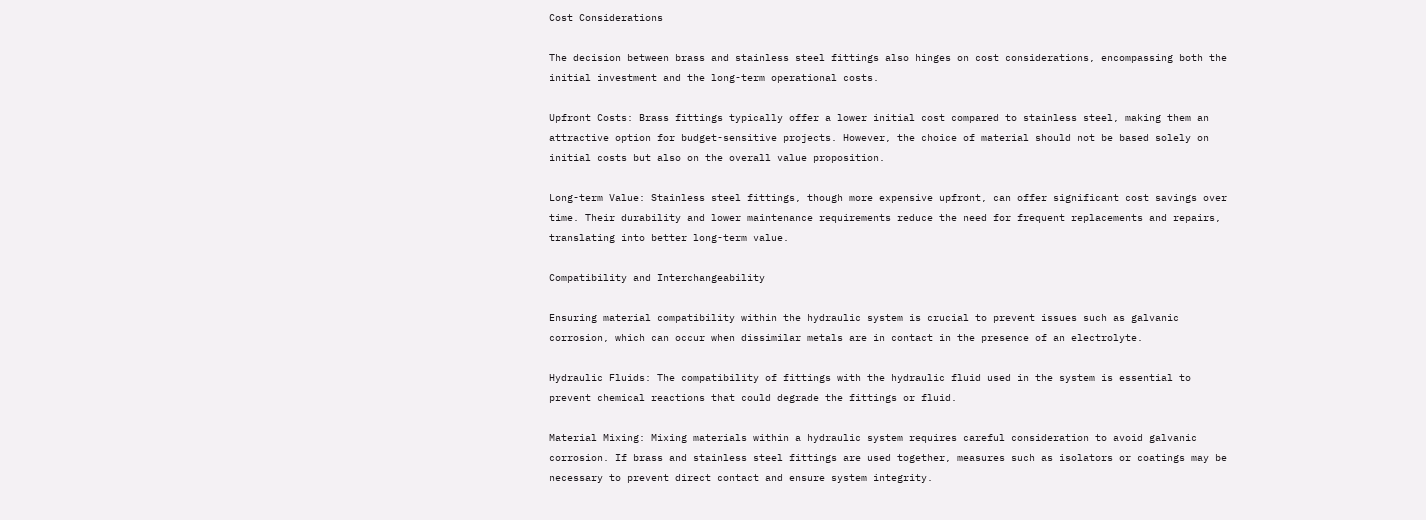Cost Considerations

The decision between brass and stainless steel fittings also hinges on cost considerations, encompassing both the initial investment and the long-term operational costs.

Upfront Costs: Brass fittings typically offer a lower initial cost compared to stainless steel, making them an attractive option for budget-sensitive projects. However, the choice of material should not be based solely on initial costs but also on the overall value proposition.

Long-term Value: Stainless steel fittings, though more expensive upfront, can offer significant cost savings over time. Their durability and lower maintenance requirements reduce the need for frequent replacements and repairs, translating into better long-term value.

Compatibility and Interchangeability

Ensuring material compatibility within the hydraulic system is crucial to prevent issues such as galvanic corrosion, which can occur when dissimilar metals are in contact in the presence of an electrolyte.

Hydraulic Fluids: The compatibility of fittings with the hydraulic fluid used in the system is essential to prevent chemical reactions that could degrade the fittings or fluid.

Material Mixing: Mixing materials within a hydraulic system requires careful consideration to avoid galvanic corrosion. If brass and stainless steel fittings are used together, measures such as isolators or coatings may be necessary to prevent direct contact and ensure system integrity.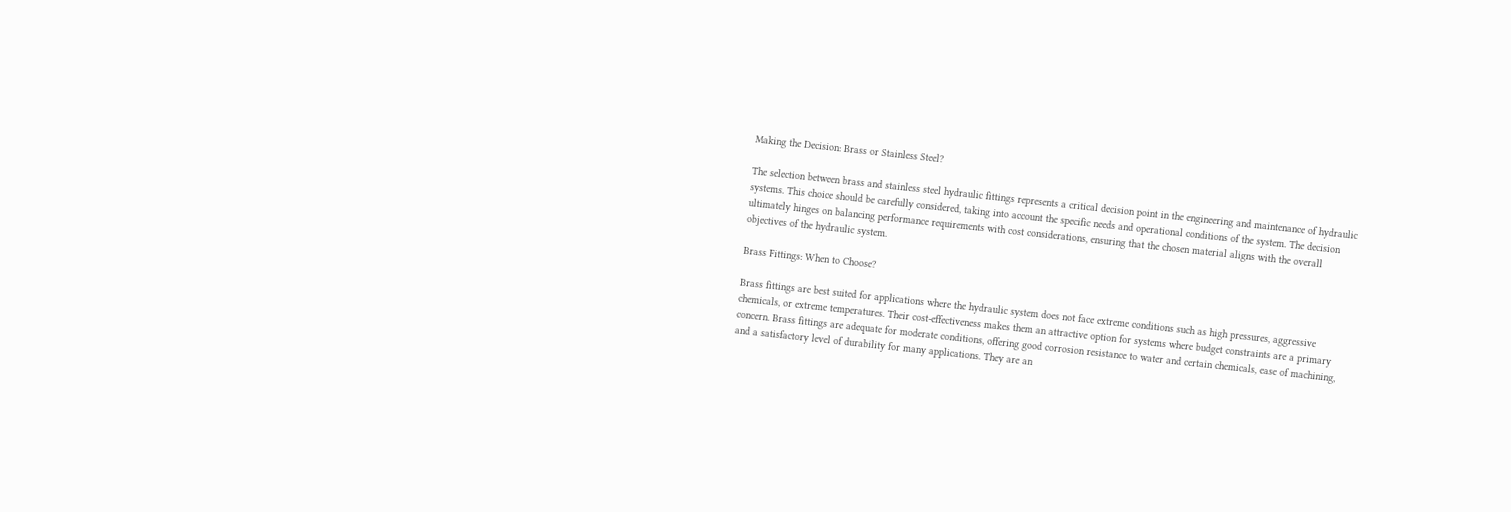Making the Decision: Brass or Stainless Steel?

The selection between brass and stainless steel hydraulic fittings represents a critical decision point in the engineering and maintenance of hydraulic systems. This choice should be carefully considered, taking into account the specific needs and operational conditions of the system. The decision ultimately hinges on balancing performance requirements with cost considerations, ensuring that the chosen material aligns with the overall objectives of the hydraulic system.

Brass Fittings: When to Choose?

Brass fittings are best suited for applications where the hydraulic system does not face extreme conditions such as high pressures, aggressive chemicals, or extreme temperatures. Their cost-effectiveness makes them an attractive option for systems where budget constraints are a primary concern. Brass fittings are adequate for moderate conditions, offering good corrosion resistance to water and certain chemicals, ease of machining, and a satisfactory level of durability for many applications. They are an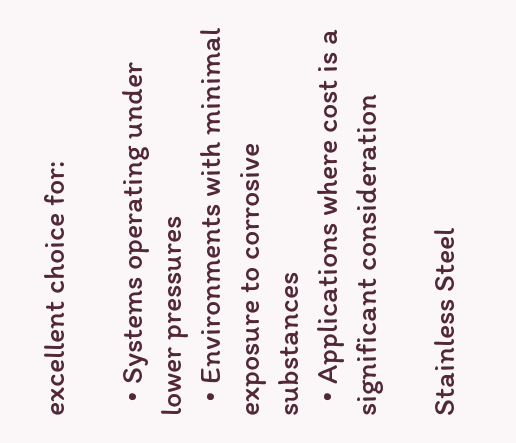excellent choice for:

  • Systems operating under lower pressures
  • Environments with minimal exposure to corrosive substances
  • Applications where cost is a significant consideration

Stainless Steel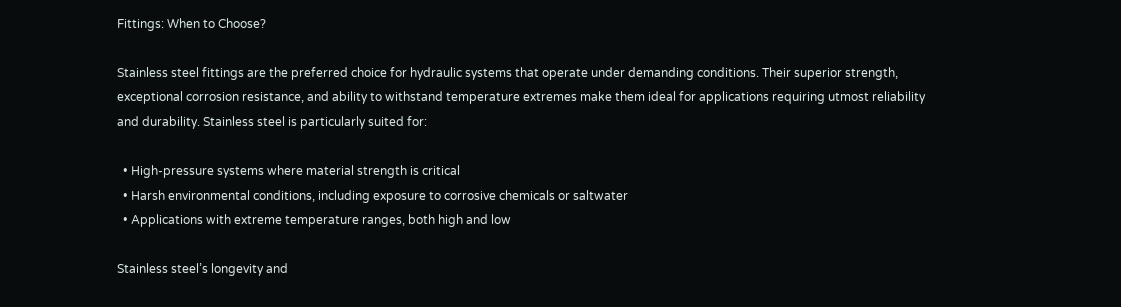Fittings: When to Choose?

Stainless steel fittings are the preferred choice for hydraulic systems that operate under demanding conditions. Their superior strength, exceptional corrosion resistance, and ability to withstand temperature extremes make them ideal for applications requiring utmost reliability and durability. Stainless steel is particularly suited for:

  • High-pressure systems where material strength is critical
  • Harsh environmental conditions, including exposure to corrosive chemicals or saltwater
  • Applications with extreme temperature ranges, both high and low

Stainless steel’s longevity and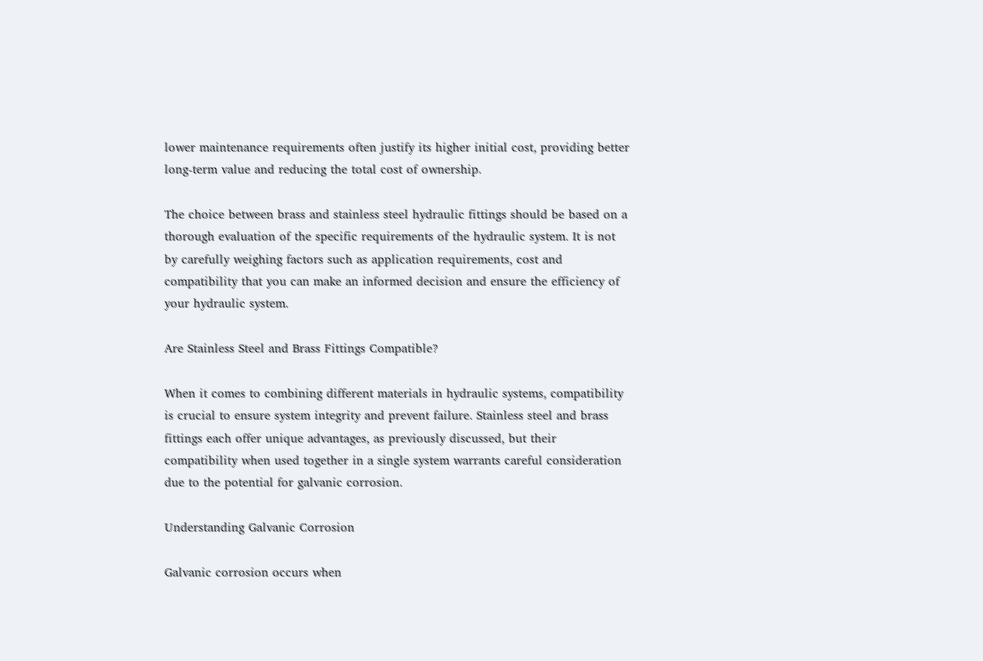lower maintenance requirements often justify its higher initial cost, providing better long-term value and reducing the total cost of ownership.

The choice between brass and stainless steel hydraulic fittings should be based on a thorough evaluation of the specific requirements of the hydraulic system. It is not by carefully weighing factors such as application requirements, cost and compatibility that you can make an informed decision and ensure the efficiency of your hydraulic system.

Are Stainless Steel and Brass Fittings Compatible?

When it comes to combining different materials in hydraulic systems, compatibility is crucial to ensure system integrity and prevent failure. Stainless steel and brass fittings each offer unique advantages, as previously discussed, but their compatibility when used together in a single system warrants careful consideration due to the potential for galvanic corrosion.

Understanding Galvanic Corrosion

Galvanic corrosion occurs when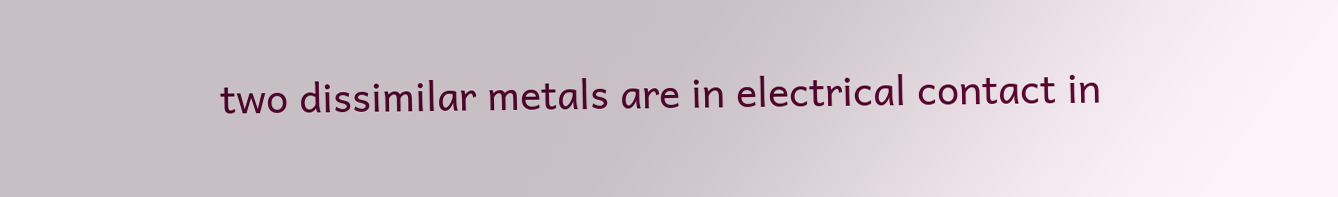two dissimilar metals are in electrical contact in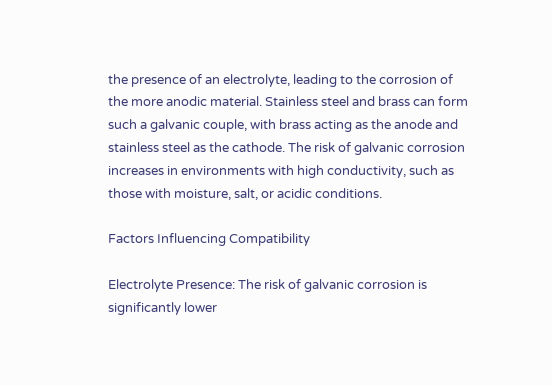the presence of an electrolyte, leading to the corrosion of the more anodic material. Stainless steel and brass can form such a galvanic couple, with brass acting as the anode and stainless steel as the cathode. The risk of galvanic corrosion increases in environments with high conductivity, such as those with moisture, salt, or acidic conditions.

Factors Influencing Compatibility

Electrolyte Presence: The risk of galvanic corrosion is significantly lower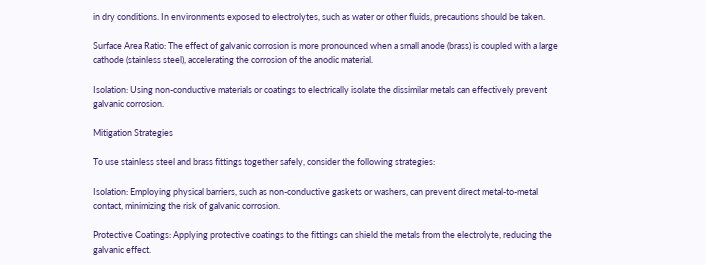in dry conditions. In environments exposed to electrolytes, such as water or other fluids, precautions should be taken.

Surface Area Ratio: The effect of galvanic corrosion is more pronounced when a small anode (brass) is coupled with a large cathode (stainless steel), accelerating the corrosion of the anodic material.

Isolation: Using non-conductive materials or coatings to electrically isolate the dissimilar metals can effectively prevent galvanic corrosion.

Mitigation Strategies

To use stainless steel and brass fittings together safely, consider the following strategies:

Isolation: Employing physical barriers, such as non-conductive gaskets or washers, can prevent direct metal-to-metal contact, minimizing the risk of galvanic corrosion.

Protective Coatings: Applying protective coatings to the fittings can shield the metals from the electrolyte, reducing the galvanic effect.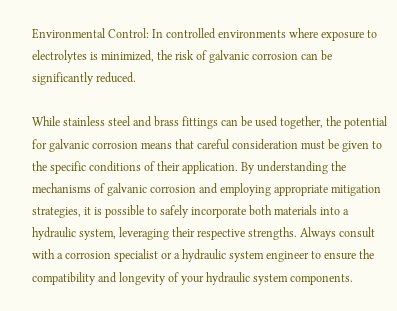Environmental Control: In controlled environments where exposure to electrolytes is minimized, the risk of galvanic corrosion can be significantly reduced.

While stainless steel and brass fittings can be used together, the potential for galvanic corrosion means that careful consideration must be given to the specific conditions of their application. By understanding the mechanisms of galvanic corrosion and employing appropriate mitigation strategies, it is possible to safely incorporate both materials into a hydraulic system, leveraging their respective strengths. Always consult with a corrosion specialist or a hydraulic system engineer to ensure the compatibility and longevity of your hydraulic system components.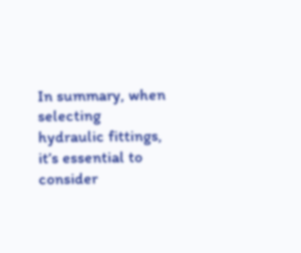In summary, when selecting hydraulic fittings, it’s essential to consider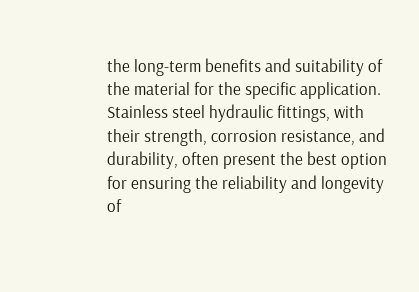the long-term benefits and suitability of the material for the specific application. Stainless steel hydraulic fittings, with their strength, corrosion resistance, and durability, often present the best option for ensuring the reliability and longevity of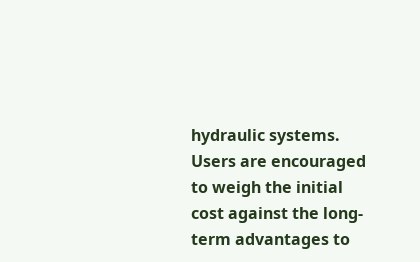hydraulic systems. Users are encouraged to weigh the initial cost against the long-term advantages to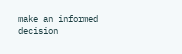make an informed decision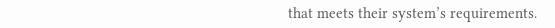that meets their system’s requirements.